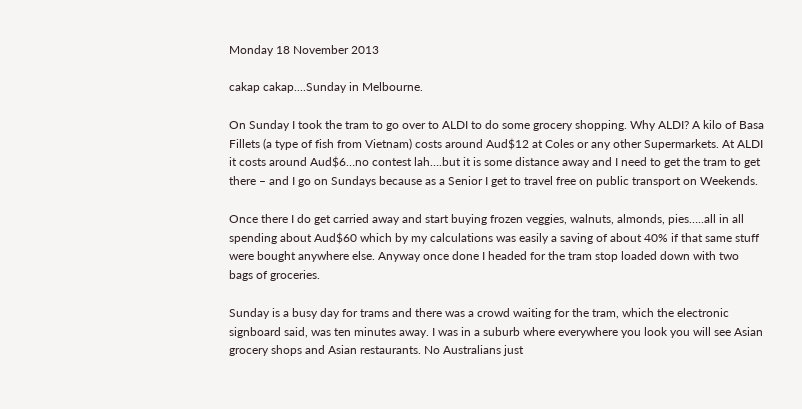Monday 18 November 2013

cakap cakap....Sunday in Melbourne.

On Sunday I took the tram to go over to ALDI to do some grocery shopping. Why ALDI? A kilo of Basa Fillets (a type of fish from Vietnam) costs around Aud$12 at Coles or any other Supermarkets. At ALDI it costs around Aud$6…no contest lah….but it is some distance away and I need to get the tram to get there – and I go on Sundays because as a Senior I get to travel free on public transport on Weekends.

Once there I do get carried away and start buying frozen veggies, walnuts, almonds, pies…..all in all spending about Aud$60 which by my calculations was easily a saving of about 40% if that same stuff were bought anywhere else. Anyway once done I headed for the tram stop loaded down with two bags of groceries.

Sunday is a busy day for trams and there was a crowd waiting for the tram, which the electronic signboard said, was ten minutes away. I was in a suburb where everywhere you look you will see Asian grocery shops and Asian restaurants. No Australians just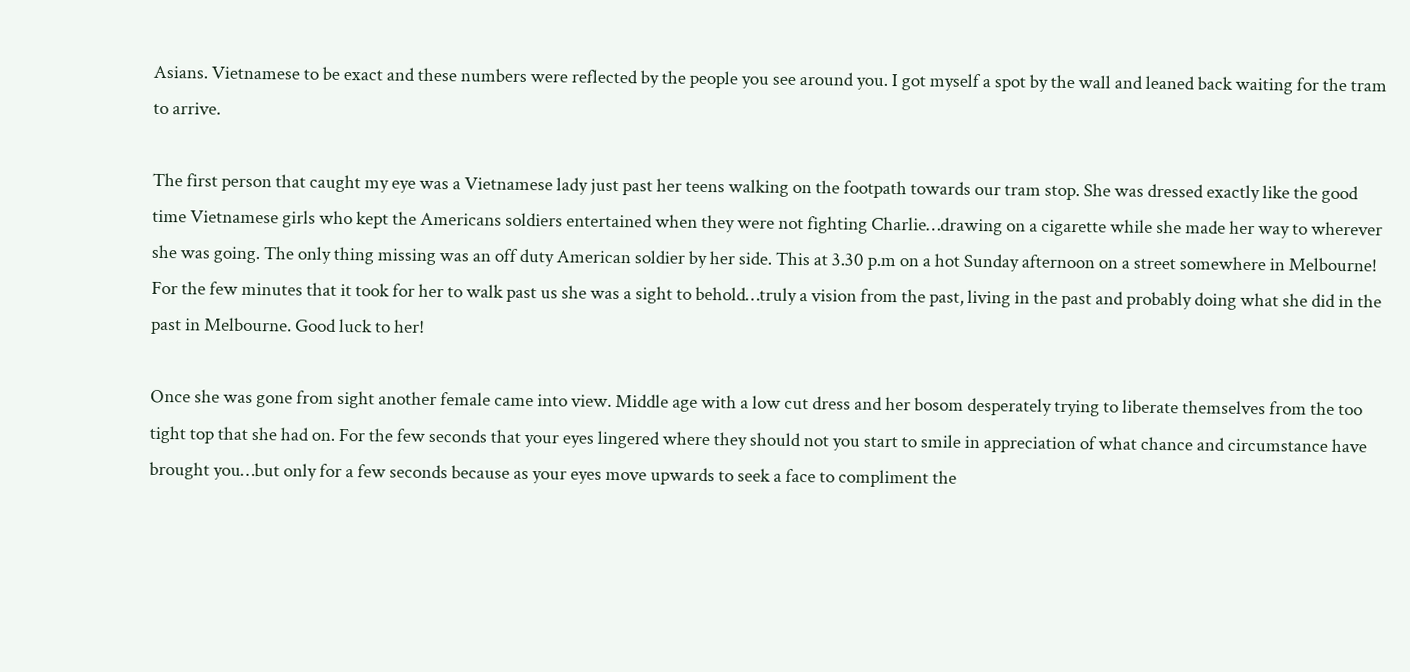Asians. Vietnamese to be exact and these numbers were reflected by the people you see around you. I got myself a spot by the wall and leaned back waiting for the tram to arrive.

The first person that caught my eye was a Vietnamese lady just past her teens walking on the footpath towards our tram stop. She was dressed exactly like the good time Vietnamese girls who kept the Americans soldiers entertained when they were not fighting Charlie…drawing on a cigarette while she made her way to wherever she was going. The only thing missing was an off duty American soldier by her side. This at 3.30 p.m on a hot Sunday afternoon on a street somewhere in Melbourne! For the few minutes that it took for her to walk past us she was a sight to behold…truly a vision from the past, living in the past and probably doing what she did in the past in Melbourne. Good luck to her!

Once she was gone from sight another female came into view. Middle age with a low cut dress and her bosom desperately trying to liberate themselves from the too tight top that she had on. For the few seconds that your eyes lingered where they should not you start to smile in appreciation of what chance and circumstance have brought you…but only for a few seconds because as your eyes move upwards to seek a face to compliment the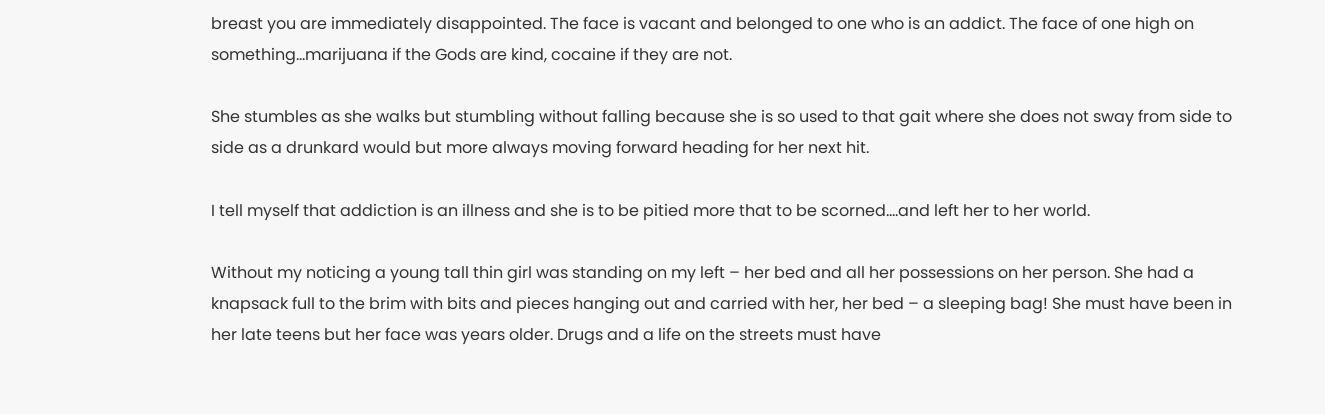breast you are immediately disappointed. The face is vacant and belonged to one who is an addict. The face of one high on something…marijuana if the Gods are kind, cocaine if they are not.

She stumbles as she walks but stumbling without falling because she is so used to that gait where she does not sway from side to side as a drunkard would but more always moving forward heading for her next hit.

I tell myself that addiction is an illness and she is to be pitied more that to be scorned….and left her to her world.

Without my noticing a young tall thin girl was standing on my left – her bed and all her possessions on her person. She had a knapsack full to the brim with bits and pieces hanging out and carried with her, her bed – a sleeping bag! She must have been in her late teens but her face was years older. Drugs and a life on the streets must have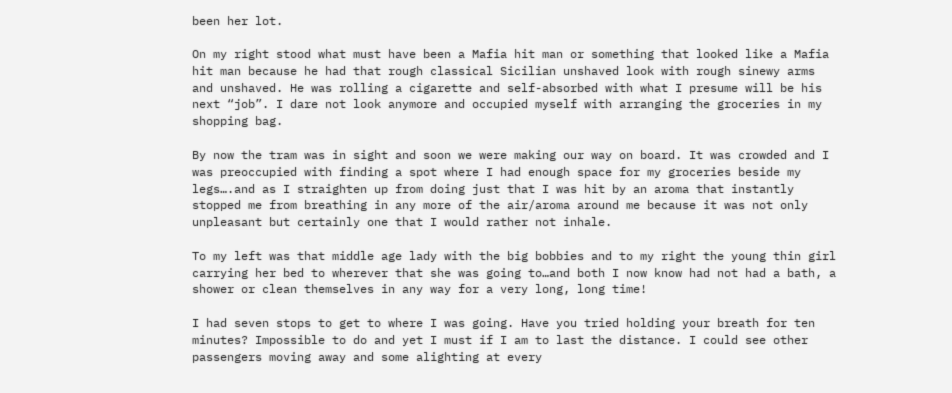been her lot.

On my right stood what must have been a Mafia hit man or something that looked like a Mafia hit man because he had that rough classical Sicilian unshaved look with rough sinewy arms and unshaved. He was rolling a cigarette and self-absorbed with what I presume will be his next “job”. I dare not look anymore and occupied myself with arranging the groceries in my shopping bag.

By now the tram was in sight and soon we were making our way on board. It was crowded and I was preoccupied with finding a spot where I had enough space for my groceries beside my legs….and as I straighten up from doing just that I was hit by an aroma that instantly stopped me from breathing in any more of the air/aroma around me because it was not only unpleasant but certainly one that I would rather not inhale.

To my left was that middle age lady with the big bobbies and to my right the young thin girl carrying her bed to wherever that she was going to…and both I now know had not had a bath, a shower or clean themselves in any way for a very long, long time!

I had seven stops to get to where I was going. Have you tried holding your breath for ten minutes? Impossible to do and yet I must if I am to last the distance. I could see other passengers moving away and some alighting at every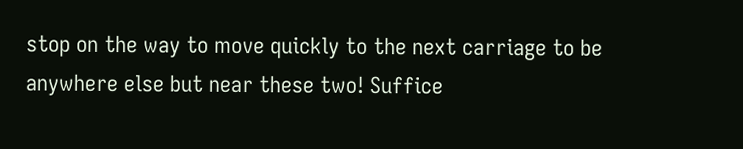stop on the way to move quickly to the next carriage to be anywhere else but near these two! Suffice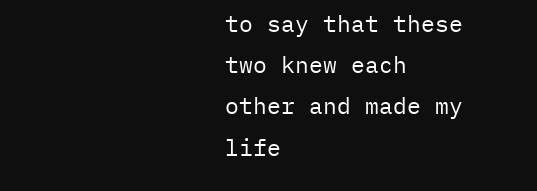to say that these two knew each other and made my life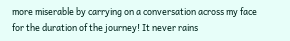more miserable by carrying on a conversation across my face for the duration of the journey! It never rains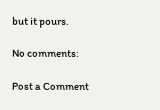but it pours.

No comments:

Post a Comment